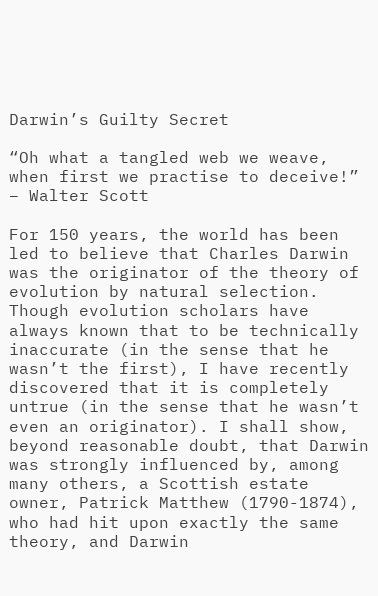Darwin’s Guilty Secret

“Oh what a tangled web we weave, when first we practise to deceive!” – Walter Scott

For 150 years, the world has been led to believe that Charles Darwin was the originator of the theory of evolution by natural selection. Though evolution scholars have always known that to be technically inaccurate (in the sense that he wasn’t the first), I have recently discovered that it is completely untrue (in the sense that he wasn’t even an originator). I shall show, beyond reasonable doubt, that Darwin was strongly influenced by, among many others, a Scottish estate owner, Patrick Matthew (1790-1874), who had hit upon exactly the same theory, and Darwin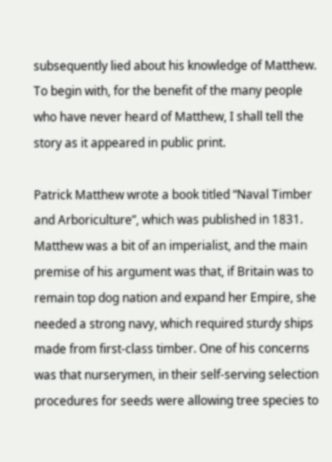subsequently lied about his knowledge of Matthew. To begin with, for the benefit of the many people who have never heard of Matthew, I shall tell the story as it appeared in public print.

Patrick Matthew wrote a book titled “Naval Timber and Arboriculture”, which was published in 1831. Matthew was a bit of an imperialist, and the main premise of his argument was that, if Britain was to remain top dog nation and expand her Empire, she needed a strong navy, which required sturdy ships made from first-class timber. One of his concerns was that nurserymen, in their self-serving selection procedures for seeds were allowing tree species to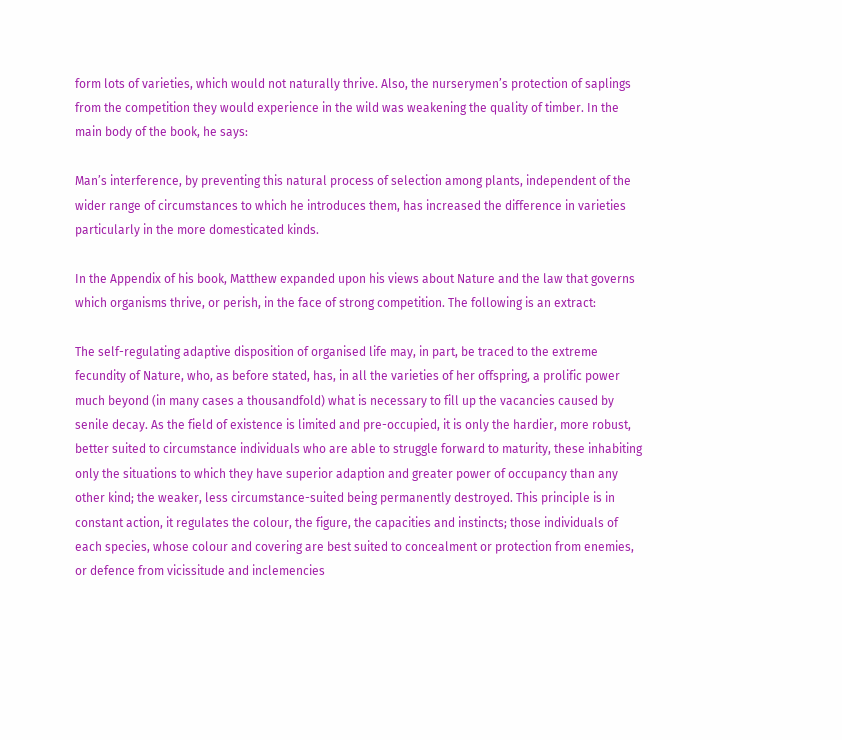form lots of varieties, which would not naturally thrive. Also, the nurserymen’s protection of saplings from the competition they would experience in the wild was weakening the quality of timber. In the main body of the book, he says:

Man’s interference, by preventing this natural process of selection among plants, independent of the wider range of circumstances to which he introduces them, has increased the difference in varieties particularly in the more domesticated kinds.

In the Appendix of his book, Matthew expanded upon his views about Nature and the law that governs which organisms thrive, or perish, in the face of strong competition. The following is an extract:

The self-regulating adaptive disposition of organised life may, in part, be traced to the extreme fecundity of Nature, who, as before stated, has, in all the varieties of her offspring, a prolific power much beyond (in many cases a thousandfold) what is necessary to fill up the vacancies caused by senile decay. As the field of existence is limited and pre-occupied, it is only the hardier, more robust, better suited to circumstance individuals who are able to struggle forward to maturity, these inhabiting only the situations to which they have superior adaption and greater power of occupancy than any other kind; the weaker, less circumstance-suited being permanently destroyed. This principle is in constant action, it regulates the colour, the figure, the capacities and instincts; those individuals of each species, whose colour and covering are best suited to concealment or protection from enemies, or defence from vicissitude and inclemencies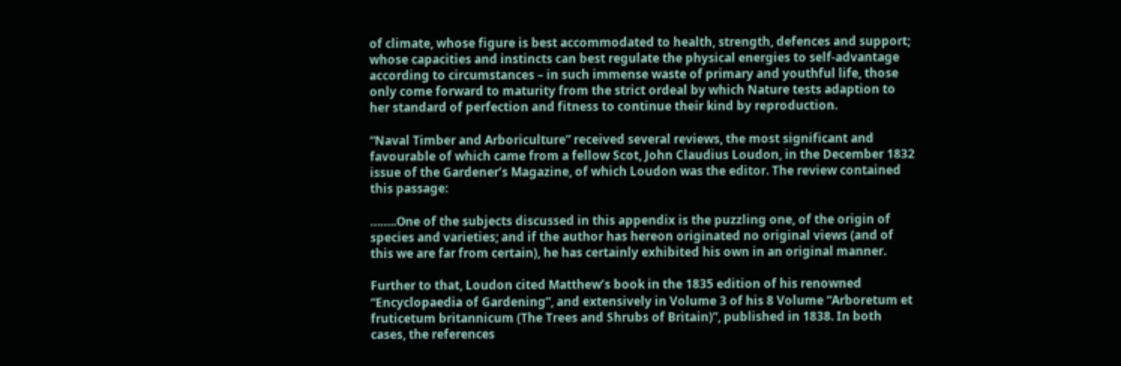of climate, whose figure is best accommodated to health, strength, defences and support; whose capacities and instincts can best regulate the physical energies to self-advantage according to circumstances – in such immense waste of primary and youthful life, those only come forward to maturity from the strict ordeal by which Nature tests adaption to her standard of perfection and fitness to continue their kind by reproduction.

“Naval Timber and Arboriculture” received several reviews, the most significant and favourable of which came from a fellow Scot, John Claudius Loudon, in the December 1832 issue of the Gardener’s Magazine, of which Loudon was the editor. The review contained this passage:

……..One of the subjects discussed in this appendix is the puzzling one, of the origin of species and varieties; and if the author has hereon originated no original views (and of this we are far from certain), he has certainly exhibited his own in an original manner.

Further to that, Loudon cited Matthew’s book in the 1835 edition of his renowned “Encyclopaedia of Gardening”, and extensively in Volume 3 of his 8 Volume “Arboretum et fruticetum britannicum (The Trees and Shrubs of Britain)”, published in 1838. In both cases, the references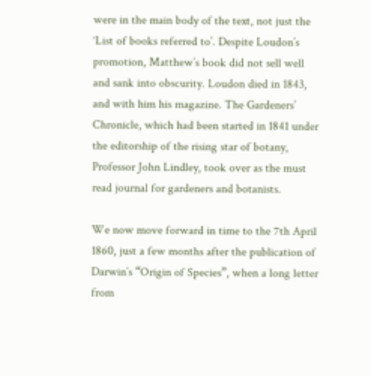were in the main body of the text, not just the ‘List of books referred to’. Despite Loudon’s promotion, Matthew’s book did not sell well and sank into obscurity. Loudon died in 1843, and with him his magazine. The Gardeners’ Chronicle, which had been started in 1841 under the editorship of the rising star of botany, Professor John Lindley, took over as the must read journal for gardeners and botanists.

We now move forward in time to the 7th April 1860, just a few months after the publication of Darwin’s “Origin of Species”, when a long letter from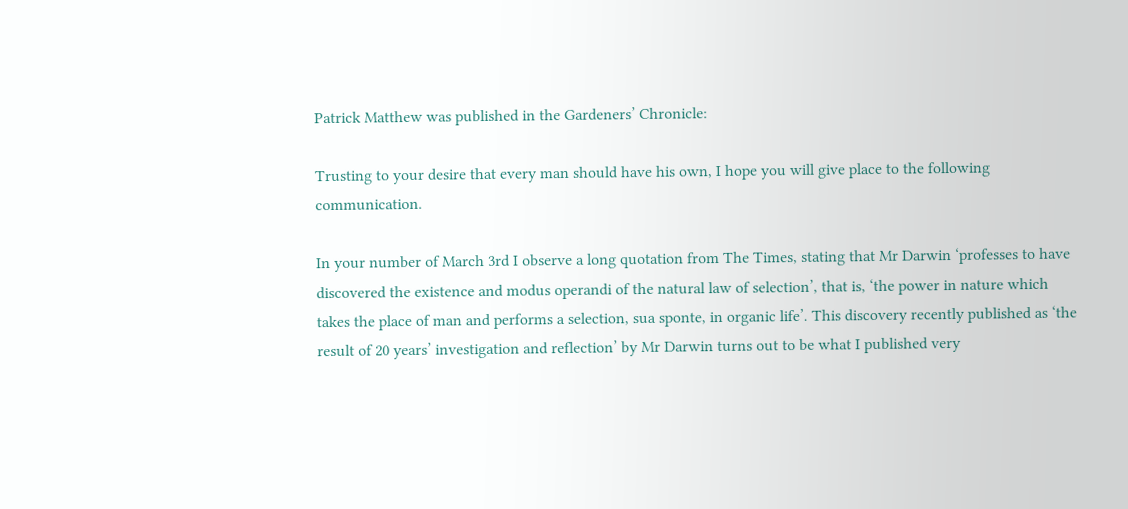Patrick Matthew was published in the Gardeners’ Chronicle:

Trusting to your desire that every man should have his own, I hope you will give place to the following communication.

In your number of March 3rd I observe a long quotation from The Times, stating that Mr Darwin ‘professes to have discovered the existence and modus operandi of the natural law of selection’, that is, ‘the power in nature which takes the place of man and performs a selection, sua sponte, in organic life’. This discovery recently published as ‘the result of 20 years’ investigation and reflection’ by Mr Darwin turns out to be what I published very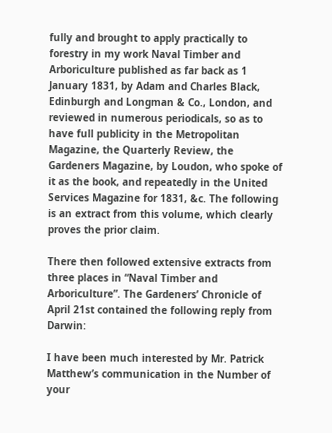fully and brought to apply practically to forestry in my work Naval Timber and Arboriculture published as far back as 1 January 1831, by Adam and Charles Black, Edinburgh and Longman & Co., London, and reviewed in numerous periodicals, so as to have full publicity in the Metropolitan Magazine, the Quarterly Review, the Gardeners Magazine, by Loudon, who spoke of it as the book, and repeatedly in the United Services Magazine for 1831, &c. The following is an extract from this volume, which clearly proves the prior claim.

There then followed extensive extracts from three places in “Naval Timber and Arboriculture”. The Gardeners’ Chronicle of April 21st contained the following reply from Darwin:

I have been much interested by Mr. Patrick Matthew’s communication in the Number of your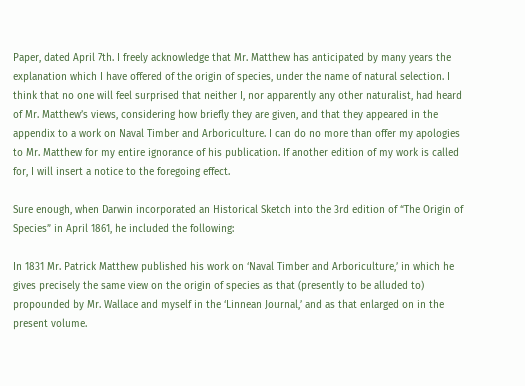Paper, dated April 7th. I freely acknowledge that Mr. Matthew has anticipated by many years the explanation which I have offered of the origin of species, under the name of natural selection. I think that no one will feel surprised that neither I, nor apparently any other naturalist, had heard of Mr. Matthew’s views, considering how briefly they are given, and that they appeared in the appendix to a work on Naval Timber and Arboriculture. I can do no more than offer my apologies to Mr. Matthew for my entire ignorance of his publication. If another edition of my work is called for, I will insert a notice to the foregoing effect.

Sure enough, when Darwin incorporated an Historical Sketch into the 3rd edition of “The Origin of Species” in April 1861, he included the following:

In 1831 Mr. Patrick Matthew published his work on ‘Naval Timber and Arboriculture,’ in which he gives precisely the same view on the origin of species as that (presently to be alluded to) propounded by Mr. Wallace and myself in the ‘Linnean Journal,’ and as that enlarged on in the present volume.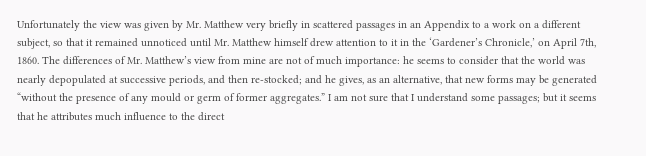Unfortunately the view was given by Mr. Matthew very briefly in scattered passages in an Appendix to a work on a different subject, so that it remained unnoticed until Mr. Matthew himself drew attention to it in the ‘Gardener’s Chronicle,’ on April 7th, 1860. The differences of Mr. Matthew’s view from mine are not of much importance: he seems to consider that the world was nearly depopulated at successive periods, and then re-stocked; and he gives, as an alternative, that new forms may be generated “without the presence of any mould or germ of former aggregates.” I am not sure that I understand some passages; but it seems that he attributes much influence to the direct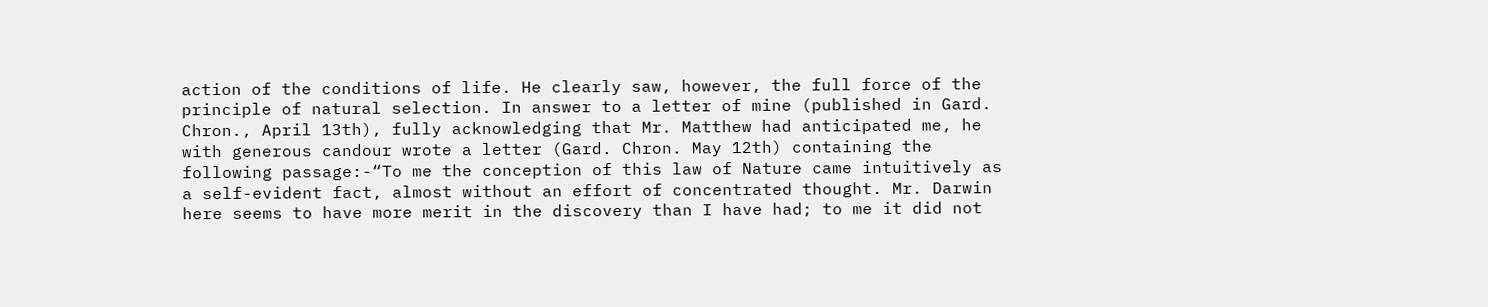action of the conditions of life. He clearly saw, however, the full force of the principle of natural selection. In answer to a letter of mine (published in Gard. Chron., April 13th), fully acknowledging that Mr. Matthew had anticipated me, he with generous candour wrote a letter (Gard. Chron. May 12th) containing the following passage:-“To me the conception of this law of Nature came intuitively as a self-evident fact, almost without an effort of concentrated thought. Mr. Darwin here seems to have more merit in the discovery than I have had; to me it did not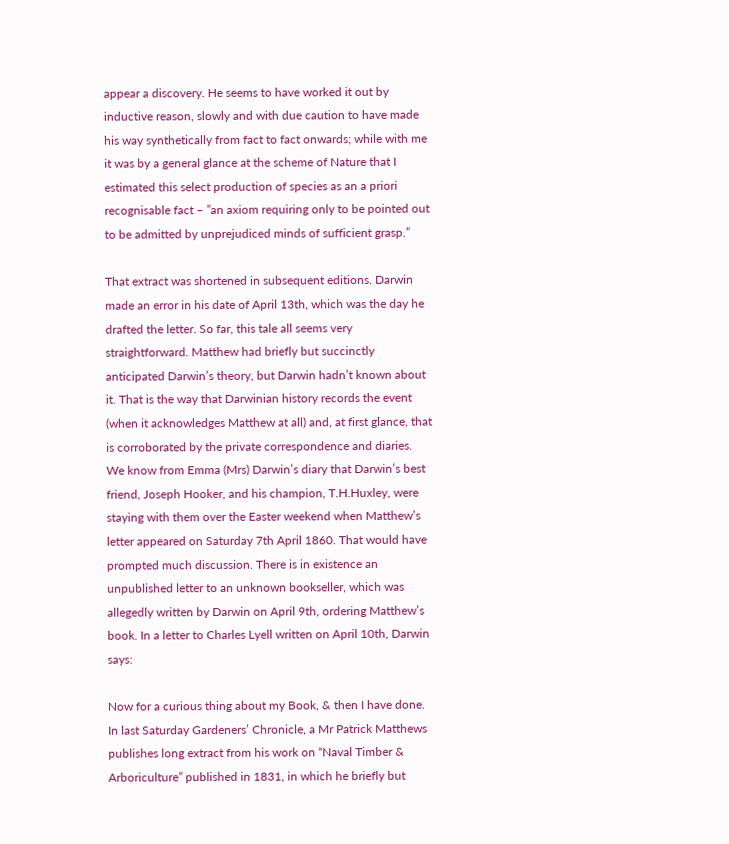appear a discovery. He seems to have worked it out by inductive reason, slowly and with due caution to have made his way synthetically from fact to fact onwards; while with me it was by a general glance at the scheme of Nature that I estimated this select production of species as an a priori recognisable fact – ”an axiom requiring only to be pointed out to be admitted by unprejudiced minds of sufficient grasp.”

That extract was shortened in subsequent editions. Darwin made an error in his date of April 13th, which was the day he drafted the letter. So far, this tale all seems very straightforward. Matthew had briefly but succinctly anticipated Darwin’s theory, but Darwin hadn’t known about it. That is the way that Darwinian history records the event (when it acknowledges Matthew at all) and, at first glance, that is corroborated by the private correspondence and diaries. We know from Emma (Mrs) Darwin’s diary that Darwin’s best friend, Joseph Hooker, and his champion, T.H.Huxley, were staying with them over the Easter weekend when Matthew’s letter appeared on Saturday 7th April 1860. That would have prompted much discussion. There is in existence an unpublished letter to an unknown bookseller, which was allegedly written by Darwin on April 9th, ordering Matthew’s book. In a letter to Charles Lyell written on April 10th, Darwin says:

Now for a curious thing about my Book, & then I have done. In last Saturday Gardeners’ Chronicle, a Mr Patrick Matthews publishes long extract from his work on “Naval Timber & Arboriculture” published in 1831, in which he briefly but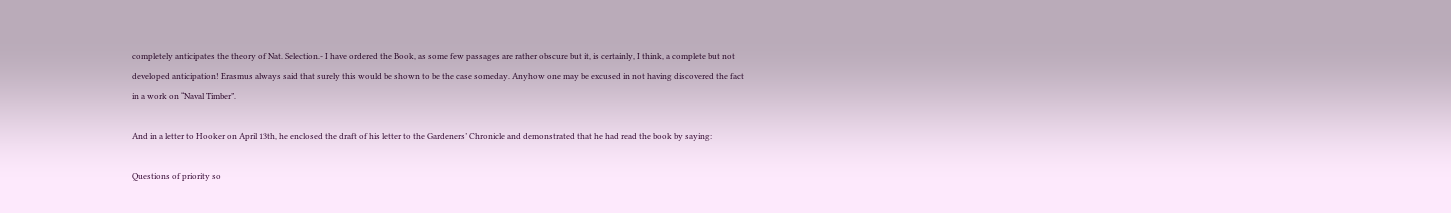completely anticipates the theory of Nat. Selection.- I have ordered the Book, as some few passages are rather obscure but it, is certainly, I think, a complete but not developed anticipation! Erasmus always said that surely this would be shown to be the case someday. Anyhow one may be excused in not having discovered the fact in a work on “Naval Timber”.

And in a letter to Hooker on April 13th, he enclosed the draft of his letter to the Gardeners’ Chronicle and demonstrated that he had read the book by saying:

Questions of priority so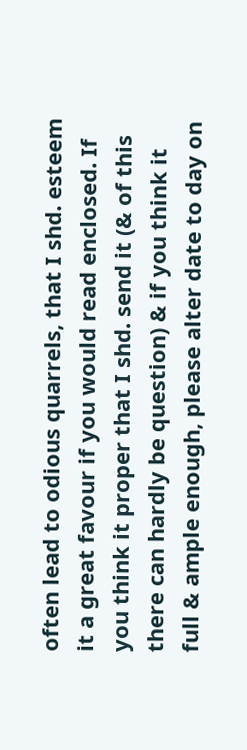often lead to odious quarrels, that I shd. esteem it a great favour if you would read enclosed. If you think it proper that I shd. send it (& of this there can hardly be question) & if you think it full & ample enough, please alter date to day on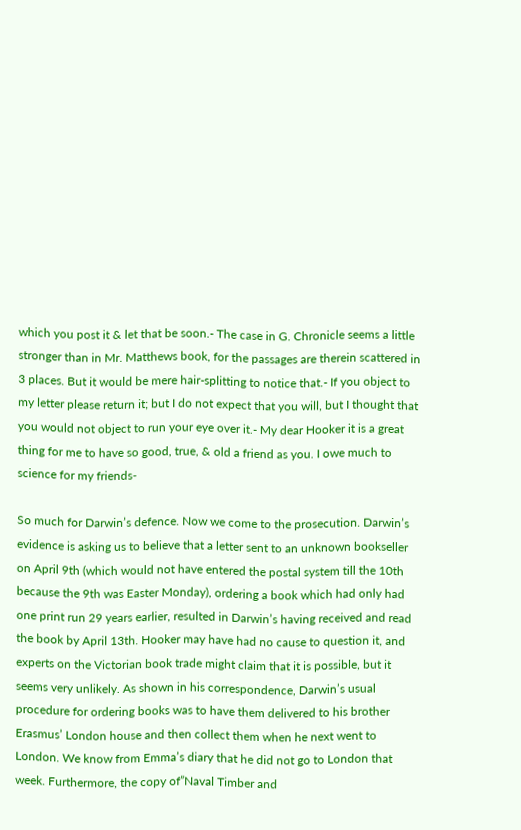which you post it & let that be soon.- The case in G. Chronicle seems a little stronger than in Mr. Matthews book, for the passages are therein scattered in 3 places. But it would be mere hair-splitting to notice that.- If you object to my letter please return it; but I do not expect that you will, but I thought that you would not object to run your eye over it.- My dear Hooker it is a great thing for me to have so good, true, & old a friend as you. I owe much to science for my friends-

So much for Darwin’s defence. Now we come to the prosecution. Darwin’s evidence is asking us to believe that a letter sent to an unknown bookseller on April 9th (which would not have entered the postal system till the 10th because the 9th was Easter Monday), ordering a book which had only had one print run 29 years earlier, resulted in Darwin’s having received and read the book by April 13th. Hooker may have had no cause to question it, and experts on the Victorian book trade might claim that it is possible, but it seems very unlikely. As shown in his correspondence, Darwin’s usual procedure for ordering books was to have them delivered to his brother Erasmus’ London house and then collect them when he next went to London. We know from Emma’s diary that he did not go to London that week. Furthermore, the copy of”Naval Timber and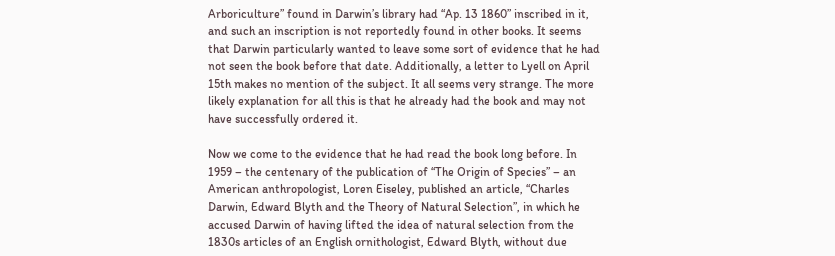Arboriculture” found in Darwin’s library had “Ap. 13 1860” inscribed in it, and such an inscription is not reportedly found in other books. It seems that Darwin particularly wanted to leave some sort of evidence that he had not seen the book before that date. Additionally, a letter to Lyell on April 15th makes no mention of the subject. It all seems very strange. The more likely explanation for all this is that he already had the book and may not have successfully ordered it.

Now we come to the evidence that he had read the book long before. In 1959 – the centenary of the publication of “The Origin of Species” – an American anthropologist, Loren Eiseley, published an article, “Charles Darwin, Edward Blyth and the Theory of Natural Selection”, in which he accused Darwin of having lifted the idea of natural selection from the 1830s articles of an English ornithologist, Edward Blyth, without due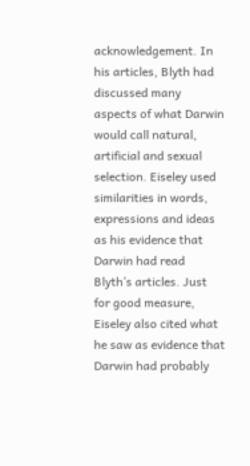acknowledgement. In his articles, Blyth had discussed many aspects of what Darwin would call natural, artificial and sexual selection. Eiseley used similarities in words, expressions and ideas as his evidence that Darwin had read Blyth’s articles. Just for good measure, Eiseley also cited what he saw as evidence that Darwin had probably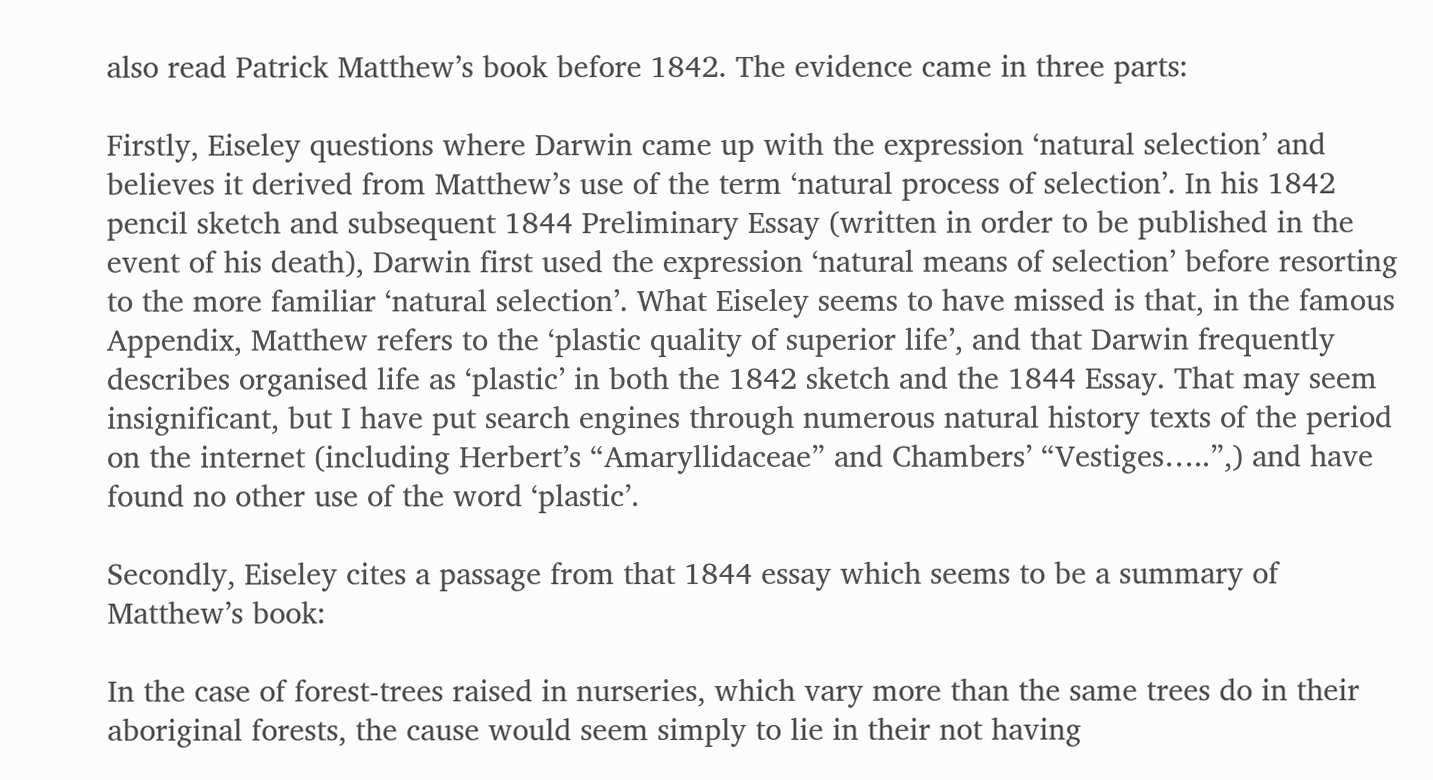also read Patrick Matthew’s book before 1842. The evidence came in three parts:

Firstly, Eiseley questions where Darwin came up with the expression ‘natural selection’ and believes it derived from Matthew’s use of the term ‘natural process of selection’. In his 1842 pencil sketch and subsequent 1844 Preliminary Essay (written in order to be published in the event of his death), Darwin first used the expression ‘natural means of selection’ before resorting to the more familiar ‘natural selection’. What Eiseley seems to have missed is that, in the famous Appendix, Matthew refers to the ‘plastic quality of superior life’, and that Darwin frequently describes organised life as ‘plastic’ in both the 1842 sketch and the 1844 Essay. That may seem insignificant, but I have put search engines through numerous natural history texts of the period on the internet (including Herbert’s “Amaryllidaceae” and Chambers’ “Vestiges…..”,) and have found no other use of the word ‘plastic’.

Secondly, Eiseley cites a passage from that 1844 essay which seems to be a summary of Matthew’s book:

In the case of forest-trees raised in nurseries, which vary more than the same trees do in their aboriginal forests, the cause would seem simply to lie in their not having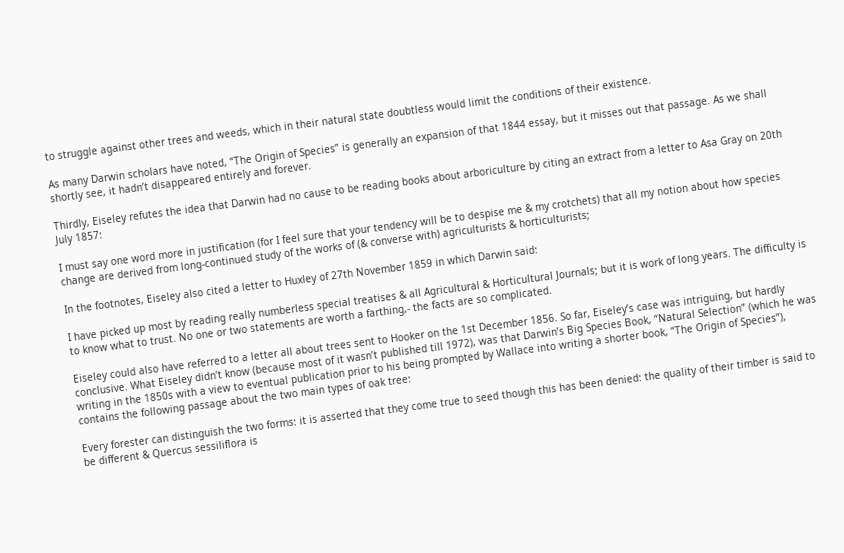to struggle against other trees and weeds, which in their natural state doubtless would limit the conditions of their existence.

As many Darwin scholars have noted, “The Origin of Species” is generally an expansion of that 1844 essay, but it misses out that passage. As we shall shortly see, it hadn’t disappeared entirely and forever.

Thirdly, Eiseley refutes the idea that Darwin had no cause to be reading books about arboriculture by citing an extract from a letter to Asa Gray on 20th July 1857:

I must say one word more in justification (for I feel sure that your tendency will be to despise me & my crotchets) that all my notion about how species change are derived from long-continued study of the works of (& converse with) agriculturists & horticulturists;

In the footnotes, Eiseley also cited a letter to Huxley of 27th November 1859 in which Darwin said:

I have picked up most by reading really numberless special treatises & all Agricultural & Horticultural Journals; but it is work of long years. The difficulty is to know what to trust. No one or two statements are worth a farthing,- the facts are so complicated.

Eiseley could also have referred to a letter all about trees sent to Hooker on the 1st December 1856. So far, Eiseley’s case was intriguing, but hardly conclusive. What Eiseley didn’t know (because most of it wasn’t published till 1972), was that Darwin’s Big Species Book, “Natural Selection” (which he was writing in the 1850s with a view to eventual publication prior to his being prompted by Wallace into writing a shorter book, “The Origin of Species”), contains the following passage about the two main types of oak tree:

Every forester can distinguish the two forms: it is asserted that they come true to seed though this has been denied: the quality of their timber is said to be different & Quercus sessiliflora is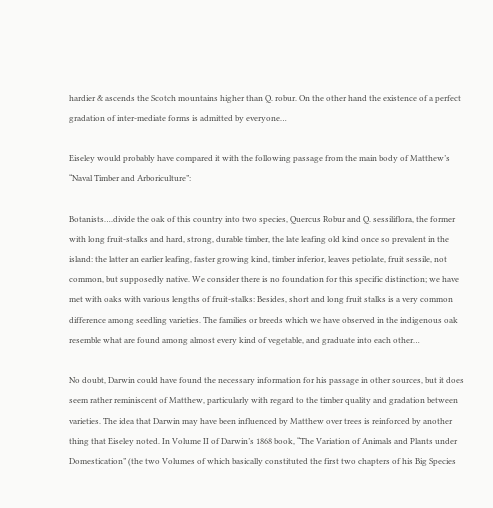hardier & ascends the Scotch mountains higher than Q. robur. On the other hand the existence of a perfect gradation of inter-mediate forms is admitted by everyone…

Eiseley would probably have compared it with the following passage from the main body of Matthew’s “Naval Timber and Arboriculture”:

Botanists….divide the oak of this country into two species, Quercus Robur and Q. sessiliflora, the former with long fruit-stalks and hard, strong, durable timber, the late leafing old kind once so prevalent in the island: the latter an earlier leafing, faster growing kind, timber inferior, leaves petiolate, fruit sessile, not common, but supposedly native. We consider there is no foundation for this specific distinction; we have met with oaks with various lengths of fruit-stalks: Besides, short and long fruit stalks is a very common difference among seedling varieties. The families or breeds which we have observed in the indigenous oak resemble what are found among almost every kind of vegetable, and graduate into each other…

No doubt, Darwin could have found the necessary information for his passage in other sources, but it does seem rather reminiscent of Matthew, particularly with regard to the timber quality and gradation between varieties. The idea that Darwin may have been influenced by Matthew over trees is reinforced by another thing that Eiseley noted. In Volume II of Darwin’s 1868 book, “The Variation of Animals and Plants under Domestication” (the two Volumes of which basically constituted the first two chapters of his Big Species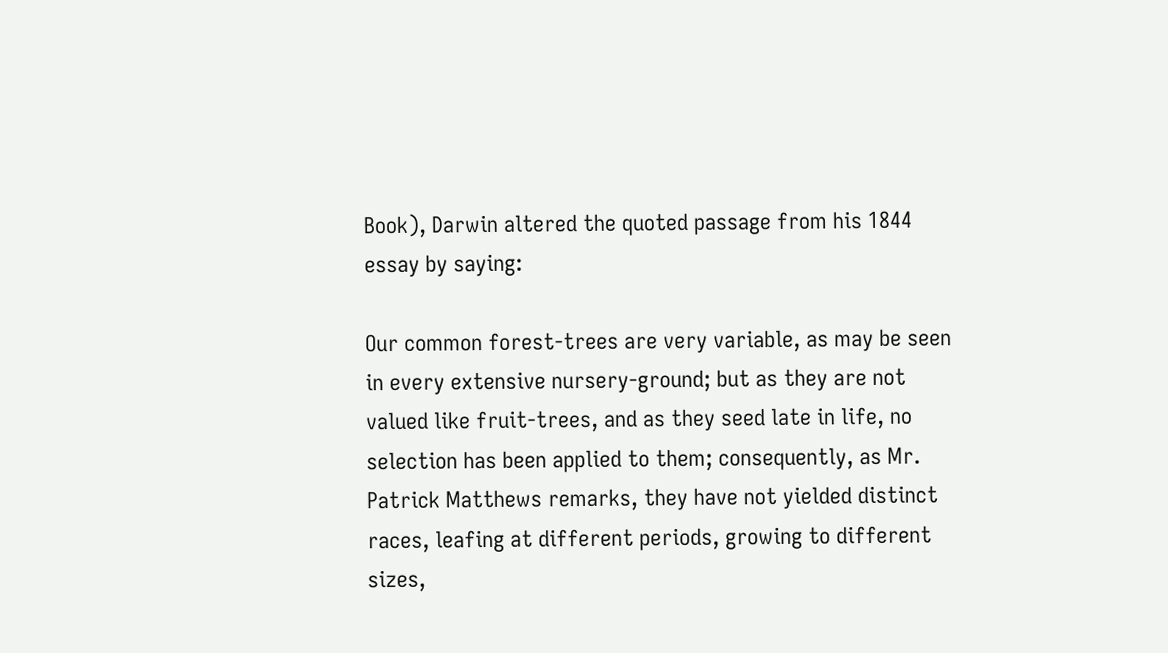Book), Darwin altered the quoted passage from his 1844 essay by saying:

Our common forest-trees are very variable, as may be seen in every extensive nursery-ground; but as they are not valued like fruit-trees, and as they seed late in life, no selection has been applied to them; consequently, as Mr. Patrick Matthews remarks, they have not yielded distinct races, leafing at different periods, growing to different sizes,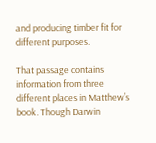and producing timber fit for different purposes.

That passage contains information from three different places in Matthew’s book. Though Darwin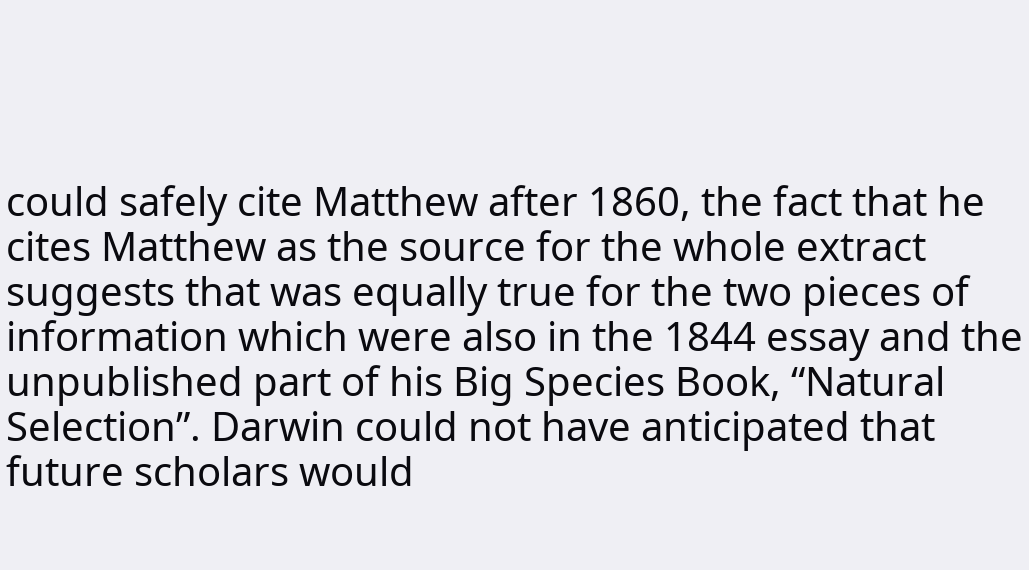could safely cite Matthew after 1860, the fact that he cites Matthew as the source for the whole extract suggests that was equally true for the two pieces of information which were also in the 1844 essay and the unpublished part of his Big Species Book, “Natural Selection”. Darwin could not have anticipated that future scholars would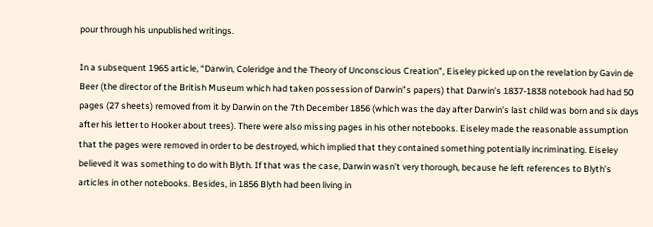pour through his unpublished writings.

In a subsequent 1965 article, “Darwin, Coleridge and the Theory of Unconscious Creation”, Eiseley picked up on the revelation by Gavin de Beer (the director of the British Museum which had taken possession of Darwin”s papers) that Darwin’s 1837-1838 notebook had had 50 pages (27 sheets) removed from it by Darwin on the 7th December 1856 (which was the day after Darwin’s last child was born and six days after his letter to Hooker about trees). There were also missing pages in his other notebooks. Eiseley made the reasonable assumption that the pages were removed in order to be destroyed, which implied that they contained something potentially incriminating. Eiseley believed it was something to do with Blyth. If that was the case, Darwin wasn’t very thorough, because he left references to Blyth’s articles in other notebooks. Besides, in 1856 Blyth had been living in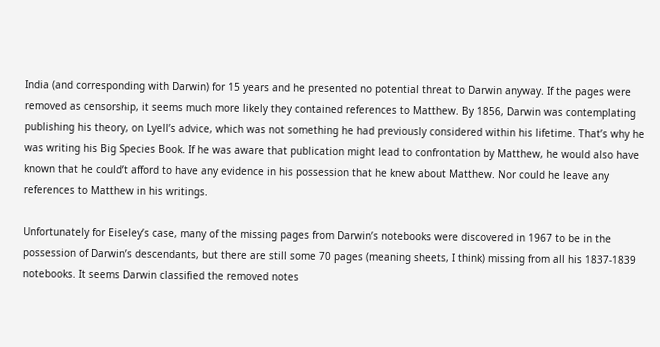India (and corresponding with Darwin) for 15 years and he presented no potential threat to Darwin anyway. If the pages were removed as censorship, it seems much more likely they contained references to Matthew. By 1856, Darwin was contemplating publishing his theory, on Lyell’s advice, which was not something he had previously considered within his lifetime. That’s why he was writing his Big Species Book. If he was aware that publication might lead to confrontation by Matthew, he would also have known that he could’t afford to have any evidence in his possession that he knew about Matthew. Nor could he leave any references to Matthew in his writings.

Unfortunately for Eiseley’s case, many of the missing pages from Darwin’s notebooks were discovered in 1967 to be in the possession of Darwin’s descendants, but there are still some 70 pages (meaning sheets, I think) missing from all his 1837-1839 notebooks. It seems Darwin classified the removed notes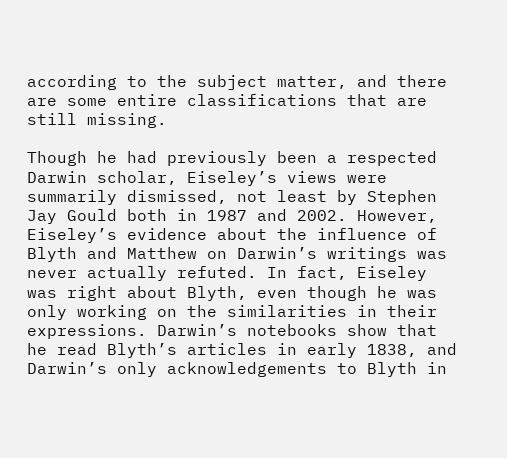according to the subject matter, and there are some entire classifications that are still missing.

Though he had previously been a respected Darwin scholar, Eiseley’s views were summarily dismissed, not least by Stephen Jay Gould both in 1987 and 2002. However, Eiseley’s evidence about the influence of Blyth and Matthew on Darwin’s writings was never actually refuted. In fact, Eiseley was right about Blyth, even though he was only working on the similarities in their expressions. Darwin’s notebooks show that he read Blyth’s articles in early 1838, and Darwin’s only acknowledgements to Blyth in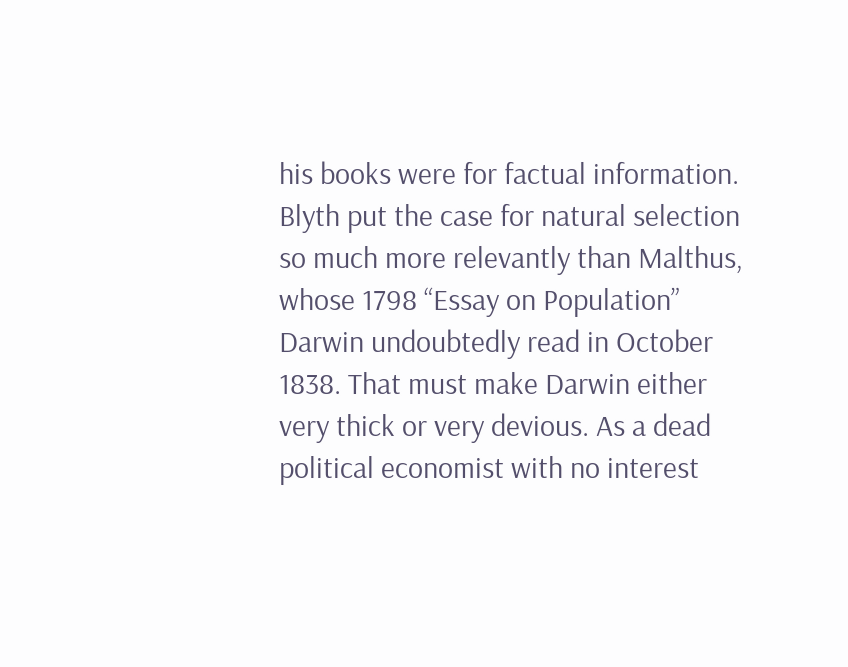his books were for factual information. Blyth put the case for natural selection so much more relevantly than Malthus, whose 1798 “Essay on Population” Darwin undoubtedly read in October 1838. That must make Darwin either very thick or very devious. As a dead political economist with no interest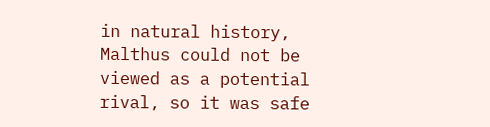in natural history, Malthus could not be viewed as a potential rival, so it was safe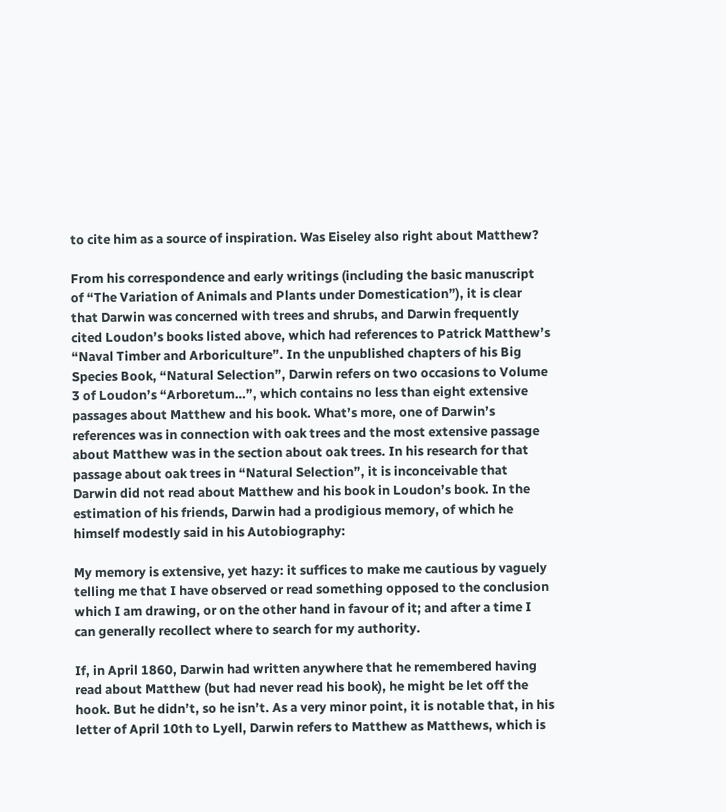to cite him as a source of inspiration. Was Eiseley also right about Matthew?

From his correspondence and early writings (including the basic manuscript of “The Variation of Animals and Plants under Domestication”), it is clear that Darwin was concerned with trees and shrubs, and Darwin frequently cited Loudon’s books listed above, which had references to Patrick Matthew’s “Naval Timber and Arboriculture”. In the unpublished chapters of his Big Species Book, “Natural Selection”, Darwin refers on two occasions to Volume 3 of Loudon’s “Arboretum…”, which contains no less than eight extensive passages about Matthew and his book. What’s more, one of Darwin’s references was in connection with oak trees and the most extensive passage about Matthew was in the section about oak trees. In his research for that passage about oak trees in “Natural Selection”, it is inconceivable that Darwin did not read about Matthew and his book in Loudon’s book. In the estimation of his friends, Darwin had a prodigious memory, of which he himself modestly said in his Autobiography:

My memory is extensive, yet hazy: it suffices to make me cautious by vaguely telling me that I have observed or read something opposed to the conclusion which I am drawing, or on the other hand in favour of it; and after a time I can generally recollect where to search for my authority.

If, in April 1860, Darwin had written anywhere that he remembered having read about Matthew (but had never read his book), he might be let off the hook. But he didn’t, so he isn’t. As a very minor point, it is notable that, in his letter of April 10th to Lyell, Darwin refers to Matthew as Matthews, which is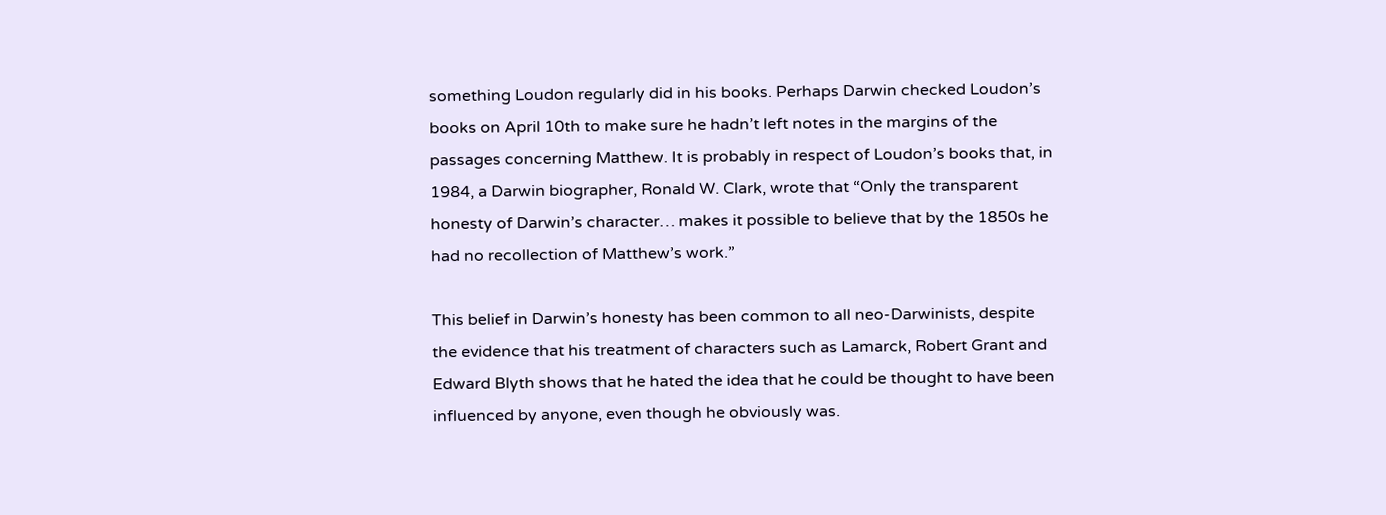something Loudon regularly did in his books. Perhaps Darwin checked Loudon’s books on April 10th to make sure he hadn’t left notes in the margins of the passages concerning Matthew. It is probably in respect of Loudon’s books that, in 1984, a Darwin biographer, Ronald W. Clark, wrote that “Only the transparent honesty of Darwin’s character… makes it possible to believe that by the 1850s he had no recollection of Matthew’s work.”

This belief in Darwin’s honesty has been common to all neo-Darwinists, despite the evidence that his treatment of characters such as Lamarck, Robert Grant and Edward Blyth shows that he hated the idea that he could be thought to have been influenced by anyone, even though he obviously was.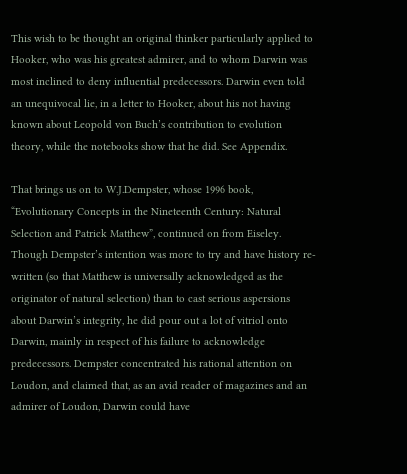This wish to be thought an original thinker particularly applied to Hooker, who was his greatest admirer, and to whom Darwin was most inclined to deny influential predecessors. Darwin even told an unequivocal lie, in a letter to Hooker, about his not having known about Leopold von Buch’s contribution to evolution theory, while the notebooks show that he did. See Appendix.

That brings us on to W.J.Dempster, whose 1996 book, “Evolutionary Concepts in the Nineteenth Century: Natural Selection and Patrick Matthew”, continued on from Eiseley. Though Dempster’s intention was more to try and have history re-written (so that Matthew is universally acknowledged as the originator of natural selection) than to cast serious aspersions about Darwin’s integrity, he did pour out a lot of vitriol onto Darwin, mainly in respect of his failure to acknowledge predecessors. Dempster concentrated his rational attention on Loudon, and claimed that, as an avid reader of magazines and an admirer of Loudon, Darwin could have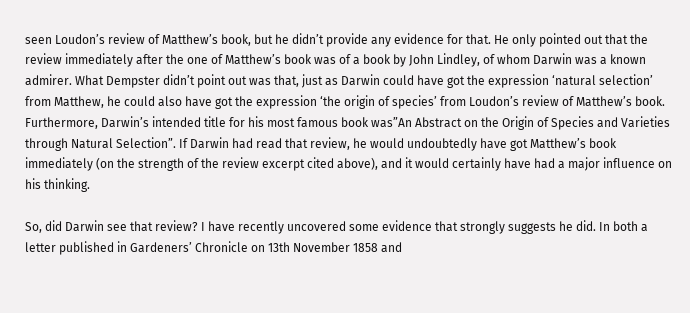seen Loudon’s review of Matthew’s book, but he didn’t provide any evidence for that. He only pointed out that the review immediately after the one of Matthew’s book was of a book by John Lindley, of whom Darwin was a known admirer. What Dempster didn’t point out was that, just as Darwin could have got the expression ‘natural selection’ from Matthew, he could also have got the expression ‘the origin of species’ from Loudon’s review of Matthew’s book. Furthermore, Darwin’s intended title for his most famous book was”An Abstract on the Origin of Species and Varieties through Natural Selection”. If Darwin had read that review, he would undoubtedly have got Matthew’s book immediately (on the strength of the review excerpt cited above), and it would certainly have had a major influence on his thinking.

So, did Darwin see that review? I have recently uncovered some evidence that strongly suggests he did. In both a letter published in Gardeners’ Chronicle on 13th November 1858 and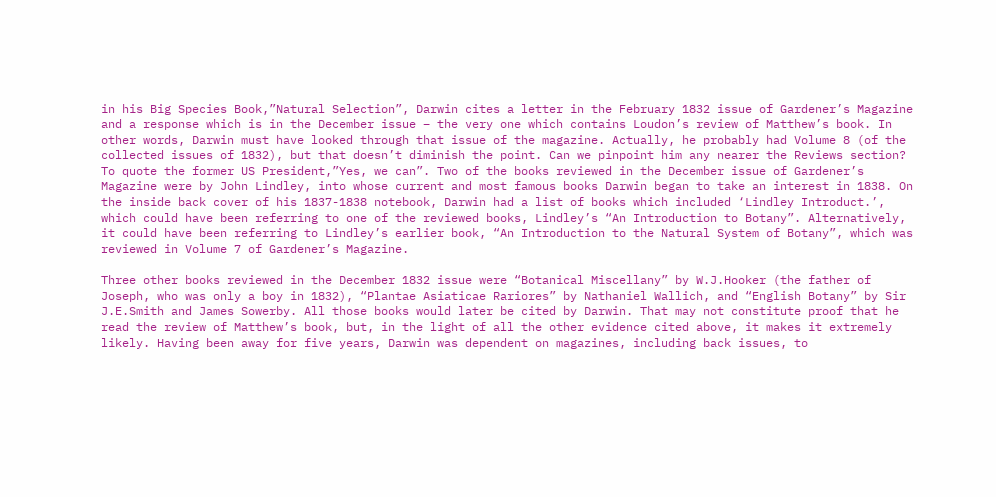in his Big Species Book,”Natural Selection”, Darwin cites a letter in the February 1832 issue of Gardener’s Magazine and a response which is in the December issue – the very one which contains Loudon’s review of Matthew’s book. In other words, Darwin must have looked through that issue of the magazine. Actually, he probably had Volume 8 (of the collected issues of 1832), but that doesn’t diminish the point. Can we pinpoint him any nearer the Reviews section? To quote the former US President,”Yes, we can”. Two of the books reviewed in the December issue of Gardener’s Magazine were by John Lindley, into whose current and most famous books Darwin began to take an interest in 1838. On the inside back cover of his 1837-1838 notebook, Darwin had a list of books which included ‘Lindley Introduct.’, which could have been referring to one of the reviewed books, Lindley’s “An Introduction to Botany”. Alternatively, it could have been referring to Lindley’s earlier book, “An Introduction to the Natural System of Botany”, which was reviewed in Volume 7 of Gardener’s Magazine.

Three other books reviewed in the December 1832 issue were “Botanical Miscellany” by W.J.Hooker (the father of Joseph, who was only a boy in 1832), “Plantae Asiaticae Rariores” by Nathaniel Wallich, and “English Botany” by Sir J.E.Smith and James Sowerby. All those books would later be cited by Darwin. That may not constitute proof that he read the review of Matthew’s book, but, in the light of all the other evidence cited above, it makes it extremely likely. Having been away for five years, Darwin was dependent on magazines, including back issues, to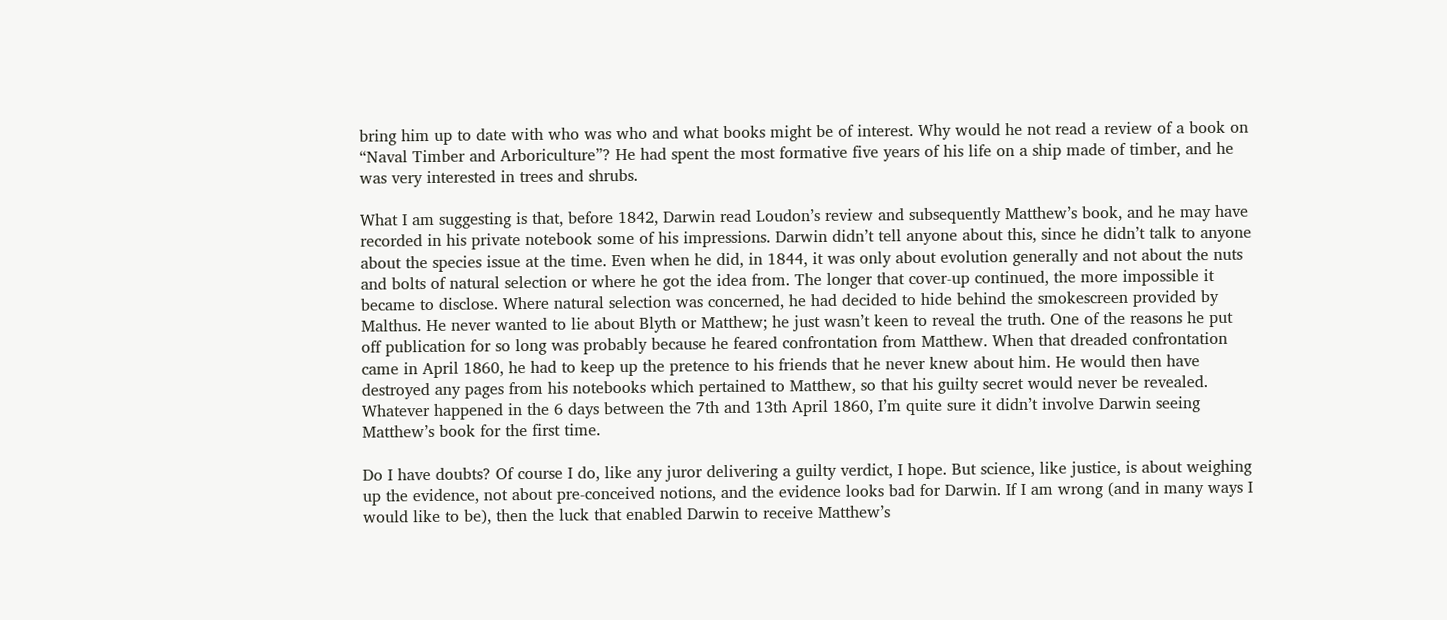bring him up to date with who was who and what books might be of interest. Why would he not read a review of a book on “Naval Timber and Arboriculture”? He had spent the most formative five years of his life on a ship made of timber, and he was very interested in trees and shrubs.

What I am suggesting is that, before 1842, Darwin read Loudon’s review and subsequently Matthew’s book, and he may have recorded in his private notebook some of his impressions. Darwin didn’t tell anyone about this, since he didn’t talk to anyone about the species issue at the time. Even when he did, in 1844, it was only about evolution generally and not about the nuts and bolts of natural selection or where he got the idea from. The longer that cover-up continued, the more impossible it became to disclose. Where natural selection was concerned, he had decided to hide behind the smokescreen provided by Malthus. He never wanted to lie about Blyth or Matthew; he just wasn’t keen to reveal the truth. One of the reasons he put off publication for so long was probably because he feared confrontation from Matthew. When that dreaded confrontation came in April 1860, he had to keep up the pretence to his friends that he never knew about him. He would then have destroyed any pages from his notebooks which pertained to Matthew, so that his guilty secret would never be revealed. Whatever happened in the 6 days between the 7th and 13th April 1860, I’m quite sure it didn’t involve Darwin seeing Matthew’s book for the first time.

Do I have doubts? Of course I do, like any juror delivering a guilty verdict, I hope. But science, like justice, is about weighing up the evidence, not about pre-conceived notions, and the evidence looks bad for Darwin. If I am wrong (and in many ways I would like to be), then the luck that enabled Darwin to receive Matthew’s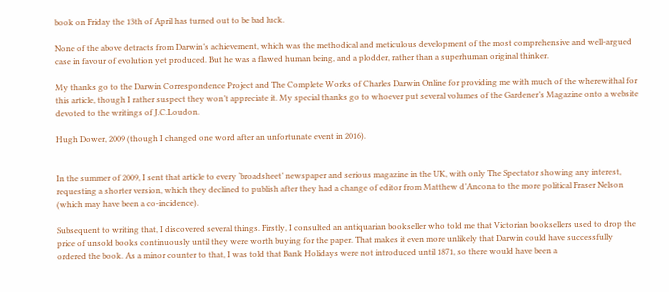book on Friday the 13th of April has turned out to be bad luck.

None of the above detracts from Darwin’s achievement, which was the methodical and meticulous development of the most comprehensive and well-argued case in favour of evolution yet produced. But he was a flawed human being, and a plodder, rather than a superhuman original thinker.

My thanks go to the Darwin Correspondence Project and The Complete Works of Charles Darwin Online for providing me with much of the wherewithal for this article, though I rather suspect they won’t appreciate it. My special thanks go to whoever put several volumes of the Gardener’s Magazine onto a website devoted to the writings of J.C.Loudon.

Hugh Dower, 2009 (though I changed one word after an unfortunate event in 2016).


In the summer of 2009, I sent that article to every ‘broadsheet’ newspaper and serious magazine in the UK, with only The Spectator showing any interest, requesting a shorter version, which they declined to publish after they had a change of editor from Matthew d’Ancona to the more political Fraser Nelson (which may have been a co-incidence).

Subsequent to writing that, I discovered several things. Firstly, I consulted an antiquarian bookseller who told me that Victorian booksellers used to drop the price of unsold books continuously until they were worth buying for the paper. That makes it even more unlikely that Darwin could have successfully ordered the book. As a minor counter to that, I was told that Bank Holidays were not introduced until 1871, so there would have been a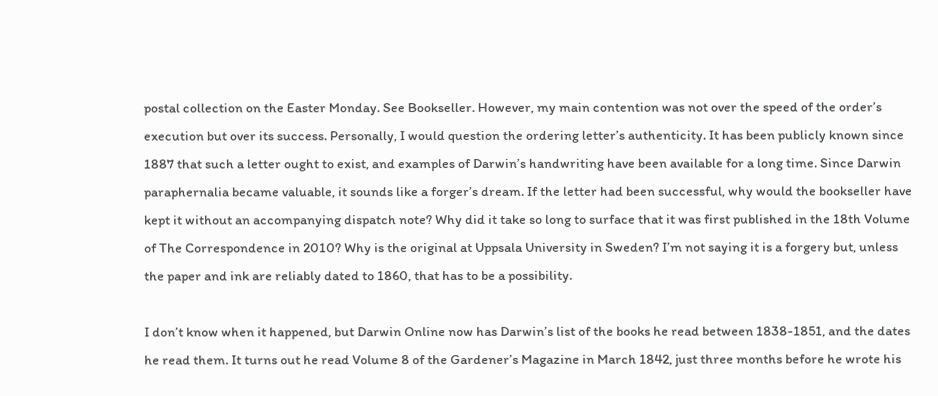postal collection on the Easter Monday. See Bookseller. However, my main contention was not over the speed of the order’s execution but over its success. Personally, I would question the ordering letter’s authenticity. It has been publicly known since 1887 that such a letter ought to exist, and examples of Darwin’s handwriting have been available for a long time. Since Darwin paraphernalia became valuable, it sounds like a forger’s dream. If the letter had been successful, why would the bookseller have kept it without an accompanying dispatch note? Why did it take so long to surface that it was first published in the 18th Volume of The Correspondence in 2010? Why is the original at Uppsala University in Sweden? I’m not saying it is a forgery but, unless the paper and ink are reliably dated to 1860, that has to be a possibility.

I don’t know when it happened, but Darwin Online now has Darwin’s list of the books he read between 1838-1851, and the dates he read them. It turns out he read Volume 8 of the Gardener’s Magazine in March 1842, just three months before he wrote his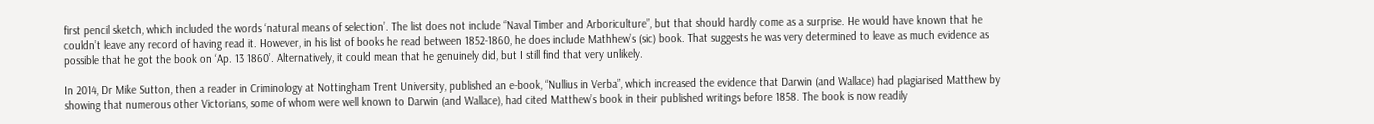first pencil sketch, which included the words ‘natural means of selection’. The list does not include “Naval Timber and Arboriculture”, but that should hardly come as a surprise. He would have known that he couldn’t leave any record of having read it. However, in his list of books he read between 1852-1860, he does include Mathhew’s (sic) book. That suggests he was very determined to leave as much evidence as possible that he got the book on ‘Ap. 13 1860’. Alternatively, it could mean that he genuinely did, but I still find that very unlikely.

In 2014, Dr Mike Sutton, then a reader in Criminology at Nottingham Trent University, published an e-book, “Nullius in Verba”, which increased the evidence that Darwin (and Wallace) had plagiarised Matthew by showing that numerous other Victorians, some of whom were well known to Darwin (and Wallace), had cited Matthew’s book in their published writings before 1858. The book is now readily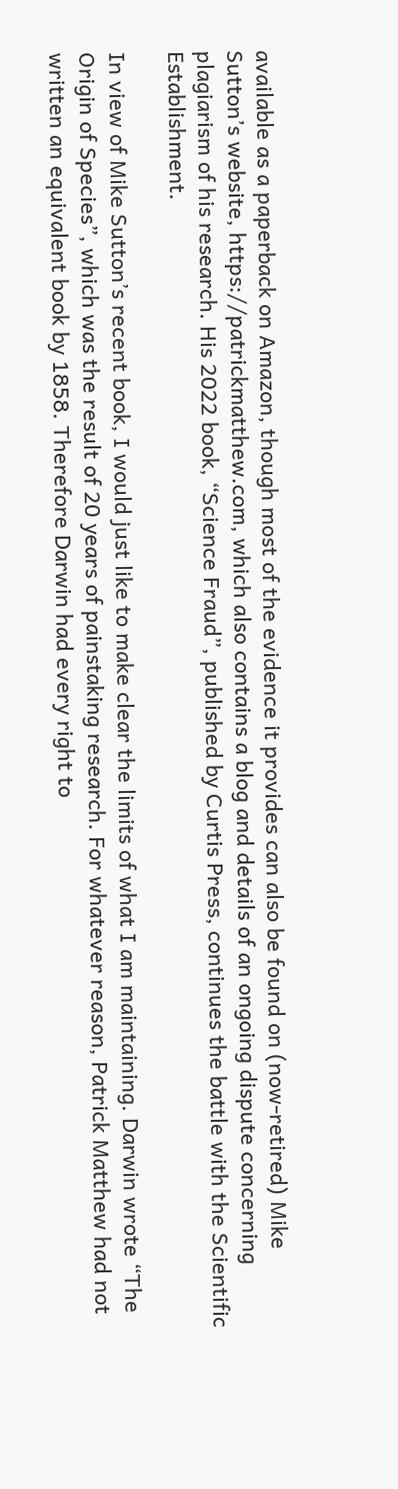available as a paperback on Amazon, though most of the evidence it provides can also be found on (now-retired) Mike Sutton’s website, https://patrickmatthew.com, which also contains a blog and details of an ongoing dispute concerning plagiarism of his research. His 2022 book, “Science Fraud”, published by Curtis Press, continues the battle with the Scientific Establishment.

In view of Mike Sutton’s recent book, I would just like to make clear the limits of what I am maintaining. Darwin wrote “The Origin of Species”, which was the result of 20 years of painstaking research. For whatever reason, Patrick Matthew had not written an equivalent book by 1858. Therefore Darwin had every right to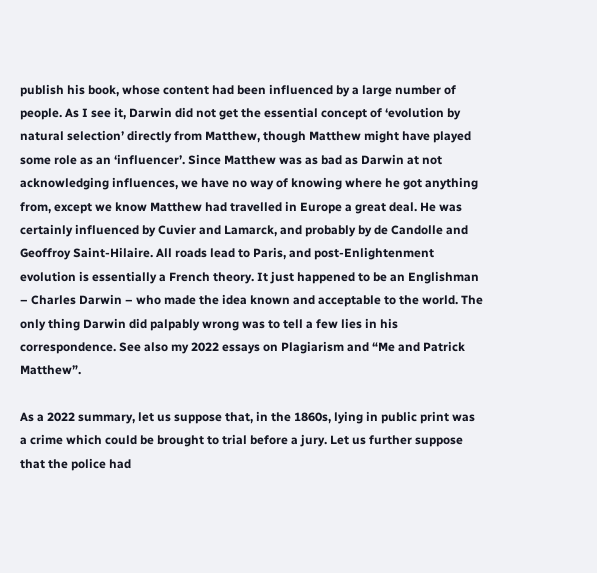publish his book, whose content had been influenced by a large number of people. As I see it, Darwin did not get the essential concept of ‘evolution by natural selection’ directly from Matthew, though Matthew might have played some role as an ‘influencer’. Since Matthew was as bad as Darwin at not acknowledging influences, we have no way of knowing where he got anything from, except we know Matthew had travelled in Europe a great deal. He was certainly influenced by Cuvier and Lamarck, and probably by de Candolle and Geoffroy Saint-Hilaire. All roads lead to Paris, and post-Enlightenment evolution is essentially a French theory. It just happened to be an Englishman – Charles Darwin – who made the idea known and acceptable to the world. The only thing Darwin did palpably wrong was to tell a few lies in his correspondence. See also my 2022 essays on Plagiarism and “Me and Patrick Matthew”.

As a 2022 summary, let us suppose that, in the 1860s, lying in public print was a crime which could be brought to trial before a jury. Let us further suppose that the police had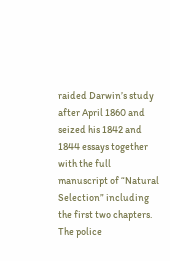raided Darwin’s study after April 1860 and seized his 1842 and 1844 essays together with the full manuscript of “Natural Selection” including the first two chapters. The police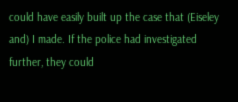could have easily built up the case that (Eiseley and) I made. If the police had investigated further, they could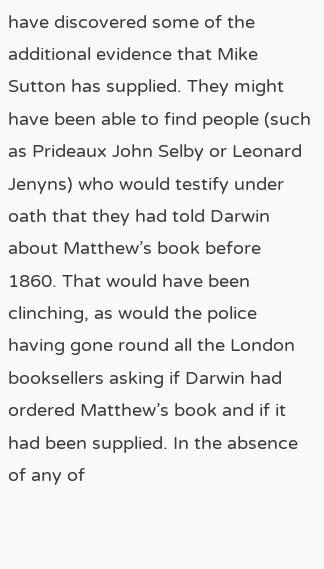have discovered some of the additional evidence that Mike Sutton has supplied. They might have been able to find people (such as Prideaux John Selby or Leonard Jenyns) who would testify under oath that they had told Darwin about Matthew’s book before 1860. That would have been clinching, as would the police having gone round all the London booksellers asking if Darwin had ordered Matthew’s book and if it had been supplied. In the absence of any of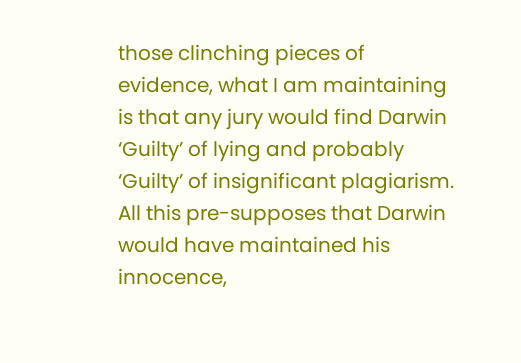those clinching pieces of evidence, what I am maintaining is that any jury would find Darwin ‘Guilty’ of lying and probably ‘Guilty’ of insignificant plagiarism. All this pre-supposes that Darwin would have maintained his innocence,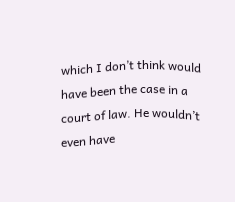which I don’t think would have been the case in a court of law. He wouldn’t even have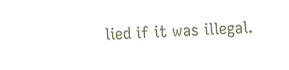lied if it was illegal.